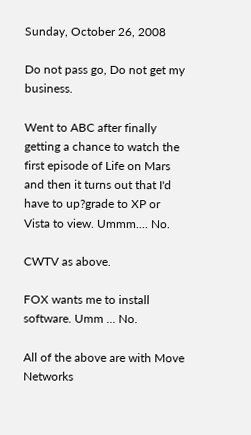Sunday, October 26, 2008

Do not pass go, Do not get my business.

Went to ABC after finally getting a chance to watch the first episode of Life on Mars and then it turns out that I'd have to up?grade to XP or Vista to view. Ummm.... No.

CWTV as above.

FOX wants me to install software. Umm ... No.

All of the above are with Move Networks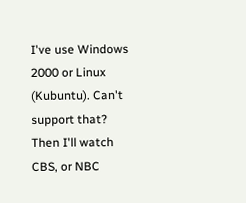I've use Windows 2000 or Linux (Kubuntu). Can't support that? Then I'll watch CBS, or NBC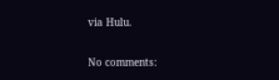via Hulu.

No comments: